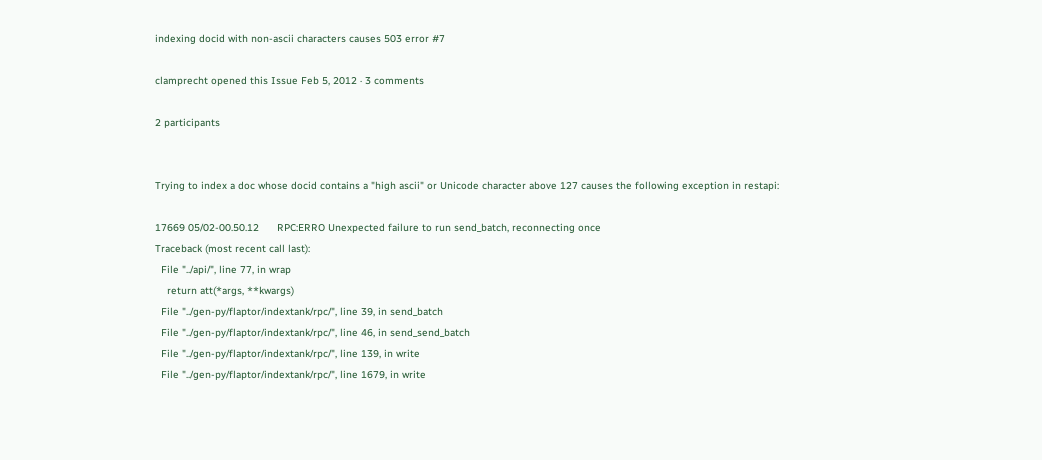indexing docid with non-ascii characters causes 503 error #7

clamprecht opened this Issue Feb 5, 2012 · 3 comments

2 participants


Trying to index a doc whose docid contains a "high ascii" or Unicode character above 127 causes the following exception in restapi:

17669 05/02-00.50.12      RPC:ERRO Unexpected failure to run send_batch, reconnecting once
Traceback (most recent call last):
  File "../api/", line 77, in wrap
    return att(*args, **kwargs)
  File "../gen-py/flaptor/indextank/rpc/", line 39, in send_batch
  File "../gen-py/flaptor/indextank/rpc/", line 46, in send_send_batch
  File "../gen-py/flaptor/indextank/rpc/", line 139, in write
  File "../gen-py/flaptor/indextank/rpc/", line 1679, in write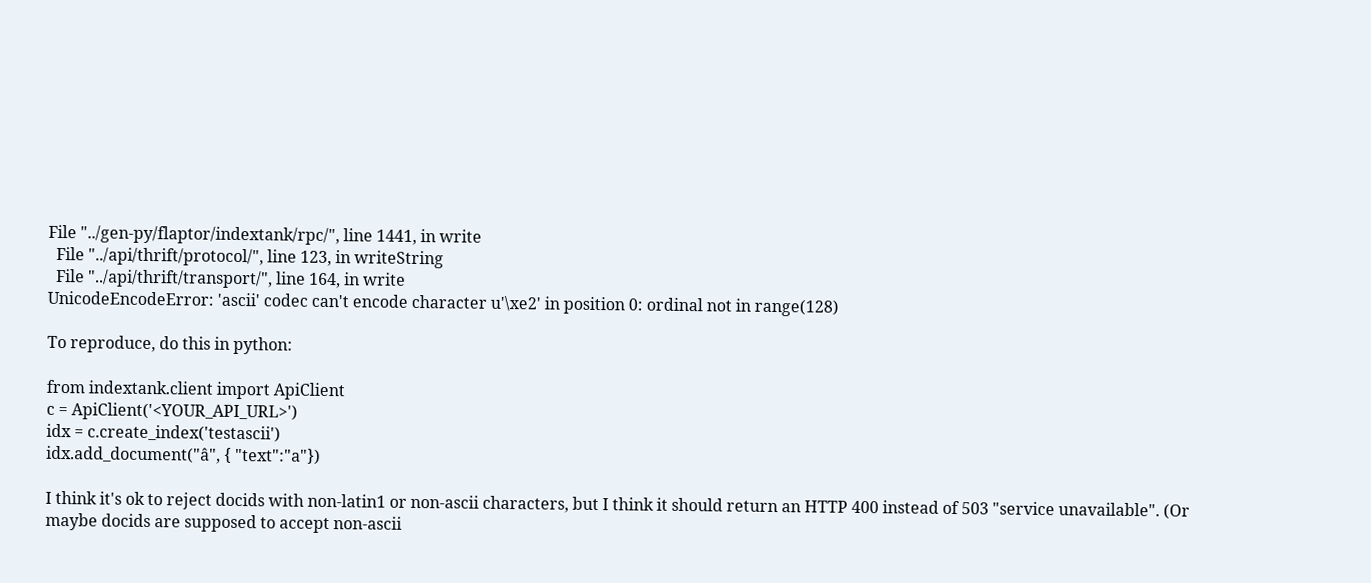File "../gen-py/flaptor/indextank/rpc/", line 1441, in write
  File "../api/thrift/protocol/", line 123, in writeString
  File "../api/thrift/transport/", line 164, in write
UnicodeEncodeError: 'ascii' codec can't encode character u'\xe2' in position 0: ordinal not in range(128)

To reproduce, do this in python:

from indextank.client import ApiClient
c = ApiClient('<YOUR_API_URL>')
idx = c.create_index('testascii')
idx.add_document("â", { "text":"a"})

I think it's ok to reject docids with non-latin1 or non-ascii characters, but I think it should return an HTTP 400 instead of 503 "service unavailable". (Or maybe docids are supposed to accept non-ascii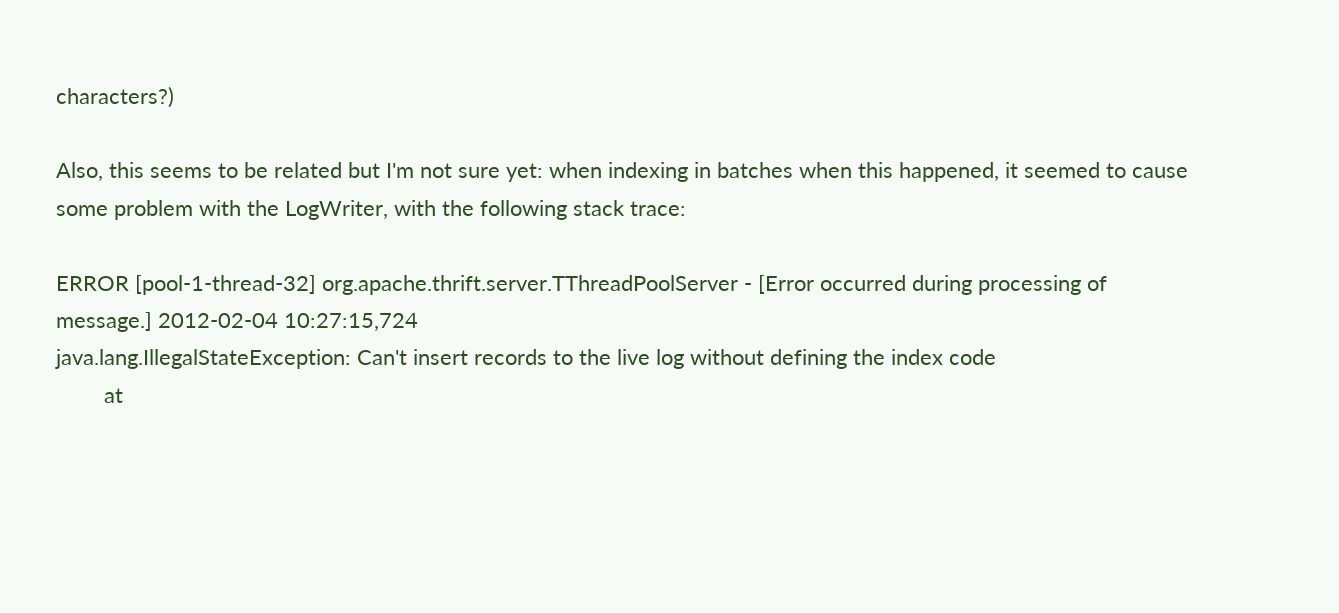characters?)

Also, this seems to be related but I'm not sure yet: when indexing in batches when this happened, it seemed to cause some problem with the LogWriter, with the following stack trace:

ERROR [pool-1-thread-32] org.apache.thrift.server.TThreadPoolServer - [Error occurred during processing of message.] 2012-02-04 10:27:15,724
java.lang.IllegalStateException: Can't insert records to the live log without defining the index code
        at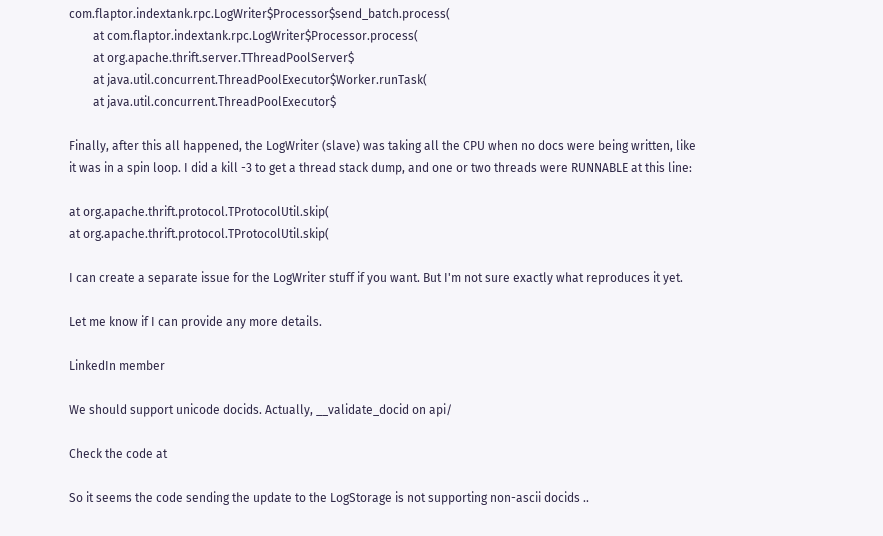com.flaptor.indextank.rpc.LogWriter$Processor$send_batch.process(
        at com.flaptor.indextank.rpc.LogWriter$Processor.process(
        at org.apache.thrift.server.TThreadPoolServer$
        at java.util.concurrent.ThreadPoolExecutor$Worker.runTask(
        at java.util.concurrent.ThreadPoolExecutor$

Finally, after this all happened, the LogWriter (slave) was taking all the CPU when no docs were being written, like it was in a spin loop. I did a kill -3 to get a thread stack dump, and one or two threads were RUNNABLE at this line:

at org.apache.thrift.protocol.TProtocolUtil.skip(
at org.apache.thrift.protocol.TProtocolUtil.skip(

I can create a separate issue for the LogWriter stuff if you want. But I'm not sure exactly what reproduces it yet.

Let me know if I can provide any more details.

LinkedIn member

We should support unicode docids. Actually, __validate_docid on api/

Check the code at

So it seems the code sending the update to the LogStorage is not supporting non-ascii docids ..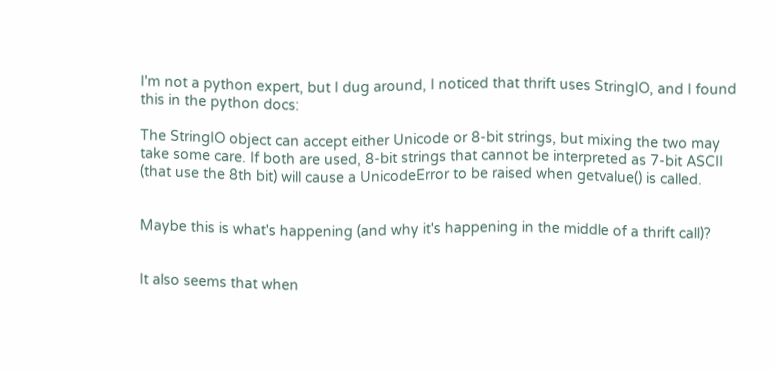I'm not a python expert, but I dug around, I noticed that thrift uses StringIO, and I found this in the python docs:

The StringIO object can accept either Unicode or 8-bit strings, but mixing the two may take some care. If both are used, 8-bit strings that cannot be interpreted as 7-bit ASCII (that use the 8th bit) will cause a UnicodeError to be raised when getvalue() is called.


Maybe this is what's happening (and why it's happening in the middle of a thrift call)?


It also seems that when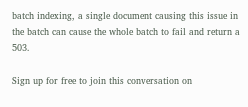batch indexing, a single document causing this issue in the batch can cause the whole batch to fail and return a 503.

Sign up for free to join this conversation on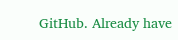GitHub. Already have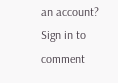an account? Sign in to comment